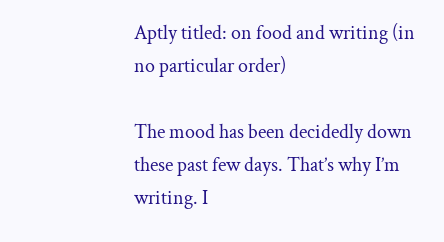Aptly titled: on food and writing (in no particular order)

The mood has been decidedly down these past few days. That’s why I’m writing. I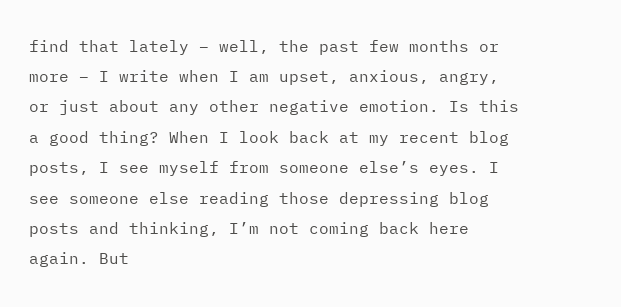find that lately – well, the past few months or more – I write when I am upset, anxious, angry, or just about any other negative emotion. Is this a good thing? When I look back at my recent blog posts, I see myself from someone else’s eyes. I see someone else reading those depressing blog posts and thinking, I’m not coming back here again. But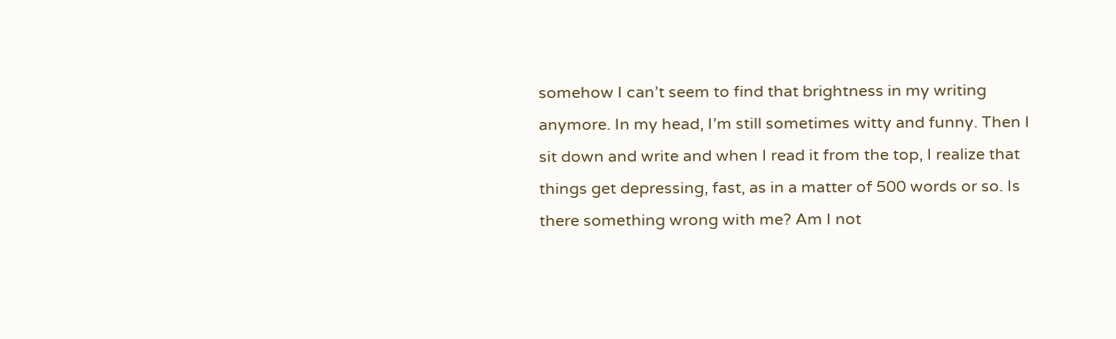somehow I can’t seem to find that brightness in my writing anymore. In my head, I’m still sometimes witty and funny. Then I sit down and write and when I read it from the top, I realize that things get depressing, fast, as in a matter of 500 words or so. Is there something wrong with me? Am I not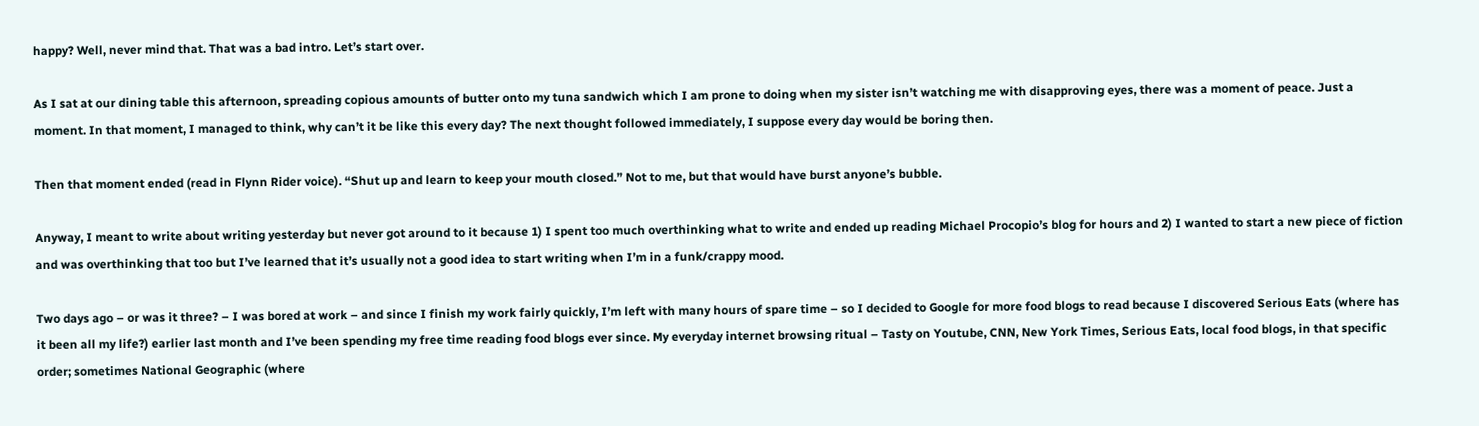happy? Well, never mind that. That was a bad intro. Let’s start over.

As I sat at our dining table this afternoon, spreading copious amounts of butter onto my tuna sandwich which I am prone to doing when my sister isn’t watching me with disapproving eyes, there was a moment of peace. Just a moment. In that moment, I managed to think, why can’t it be like this every day? The next thought followed immediately, I suppose every day would be boring then.

Then that moment ended (read in Flynn Rider voice). “Shut up and learn to keep your mouth closed.” Not to me, but that would have burst anyone’s bubble.

Anyway, I meant to write about writing yesterday but never got around to it because 1) I spent too much overthinking what to write and ended up reading Michael Procopio’s blog for hours and 2) I wanted to start a new piece of fiction and was overthinking that too but I’ve learned that it’s usually not a good idea to start writing when I’m in a funk/crappy mood.

Two days ago – or was it three? – I was bored at work – and since I finish my work fairly quickly, I’m left with many hours of spare time – so I decided to Google for more food blogs to read because I discovered Serious Eats (where has it been all my life?) earlier last month and I’ve been spending my free time reading food blogs ever since. My everyday internet browsing ritual – Tasty on Youtube, CNN, New York Times, Serious Eats, local food blogs, in that specific order; sometimes National Geographic (where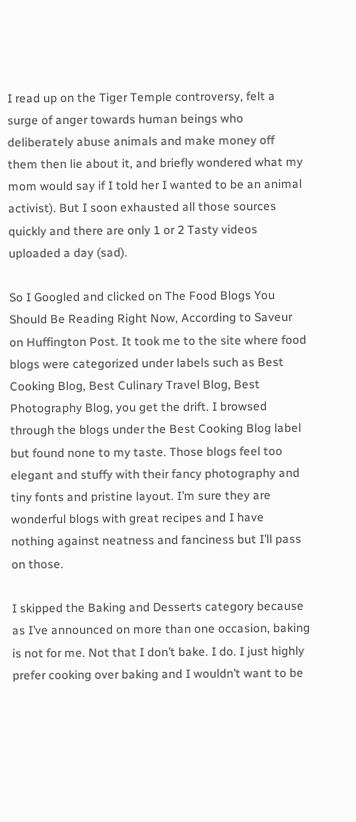I read up on the Tiger Temple controversy, felt a surge of anger towards human beings who deliberately abuse animals and make money off them then lie about it, and briefly wondered what my mom would say if I told her I wanted to be an animal activist). But I soon exhausted all those sources quickly and there are only 1 or 2 Tasty videos uploaded a day (sad).

So I Googled and clicked on The Food Blogs You Should Be Reading Right Now, According to Saveur on Huffington Post. It took me to the site where food blogs were categorized under labels such as Best Cooking Blog, Best Culinary Travel Blog, Best Photography Blog, you get the drift. I browsed through the blogs under the Best Cooking Blog label but found none to my taste. Those blogs feel too elegant and stuffy with their fancy photography and tiny fonts and pristine layout. I’m sure they are wonderful blogs with great recipes and I have nothing against neatness and fanciness but I’ll pass on those.

I skipped the Baking and Desserts category because as I’ve announced on more than one occasion, baking is not for me. Not that I don’t bake. I do. I just highly prefer cooking over baking and I wouldn’t want to be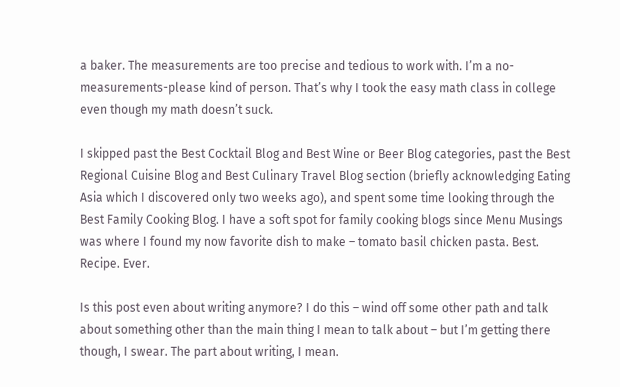a baker. The measurements are too precise and tedious to work with. I’m a no-measurements-please kind of person. That’s why I took the easy math class in college even though my math doesn’t suck.

I skipped past the Best Cocktail Blog and Best Wine or Beer Blog categories, past the Best Regional Cuisine Blog and Best Culinary Travel Blog section (briefly acknowledging Eating Asia which I discovered only two weeks ago), and spent some time looking through the Best Family Cooking Blog. I have a soft spot for family cooking blogs since Menu Musings was where I found my now favorite dish to make – tomato basil chicken pasta. Best. Recipe. Ever.

Is this post even about writing anymore? I do this – wind off some other path and talk about something other than the main thing I mean to talk about – but I’m getting there though, I swear. The part about writing, I mean.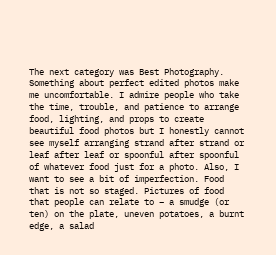The next category was Best Photography. Something about perfect edited photos make me uncomfortable. I admire people who take the time, trouble, and patience to arrange food, lighting, and props to create beautiful food photos but I honestly cannot see myself arranging strand after strand or leaf after leaf or spoonful after spoonful of whatever food just for a photo. Also, I want to see a bit of imperfection. Food that is not so staged. Pictures of food that people can relate to – a smudge (or ten) on the plate, uneven potatoes, a burnt edge, a salad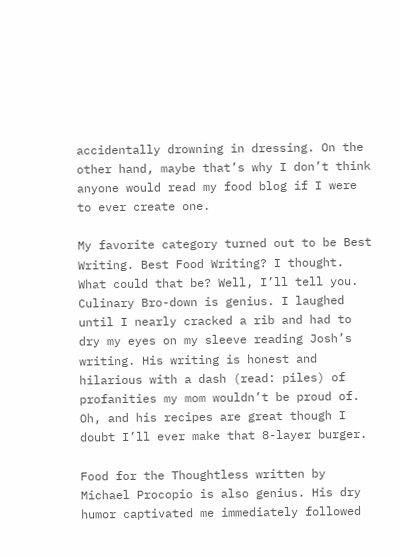accidentally drowning in dressing. On the other hand, maybe that’s why I don’t think anyone would read my food blog if I were to ever create one.

My favorite category turned out to be Best Writing. Best Food Writing? I thought. What could that be? Well, I’ll tell you. Culinary Bro-down is genius. I laughed until I nearly cracked a rib and had to dry my eyes on my sleeve reading Josh’s writing. His writing is honest and hilarious with a dash (read: piles) of profanities my mom wouldn’t be proud of. Oh, and his recipes are great though I doubt I’ll ever make that 8-layer burger.

Food for the Thoughtless written by Michael Procopio is also genius. His dry humor captivated me immediately followed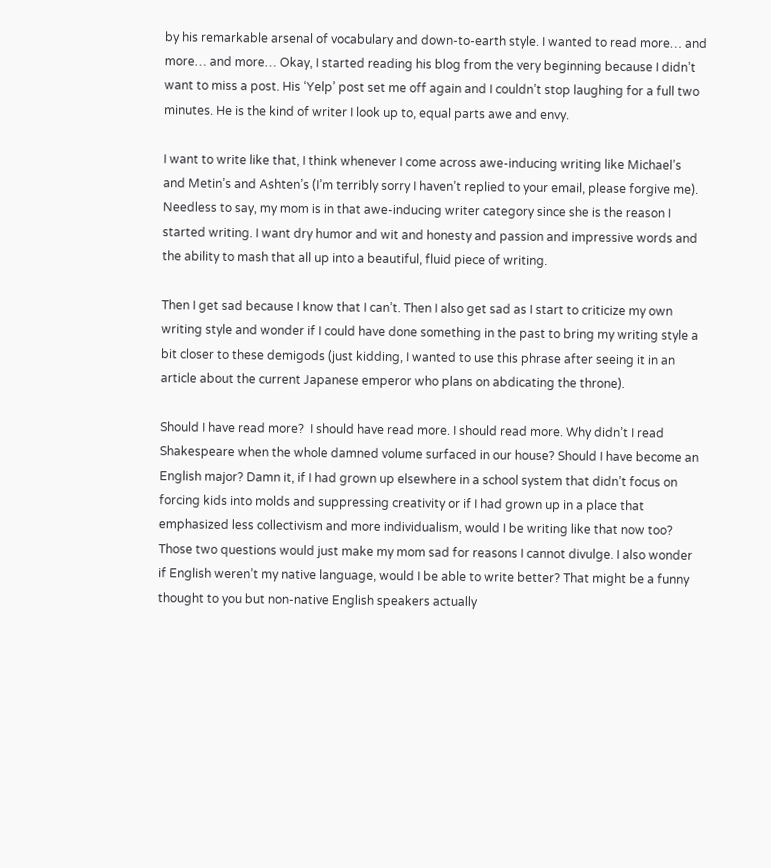by his remarkable arsenal of vocabulary and down-to-earth style. I wanted to read more… and more… and more… Okay, I started reading his blog from the very beginning because I didn’t want to miss a post. His ‘Yelp’ post set me off again and I couldn’t stop laughing for a full two minutes. He is the kind of writer I look up to, equal parts awe and envy.

I want to write like that, I think whenever I come across awe-inducing writing like Michael’s and Metin’s and Ashten’s (I’m terribly sorry I haven’t replied to your email, please forgive me). Needless to say, my mom is in that awe-inducing writer category since she is the reason I started writing. I want dry humor and wit and honesty and passion and impressive words and the ability to mash that all up into a beautiful, fluid piece of writing.

Then I get sad because I know that I can’t. Then I also get sad as I start to criticize my own writing style and wonder if I could have done something in the past to bring my writing style a bit closer to these demigods (just kidding, I wanted to use this phrase after seeing it in an article about the current Japanese emperor who plans on abdicating the throne).

Should I have read more?  I should have read more. I should read more. Why didn’t I read Shakespeare when the whole damned volume surfaced in our house? Should I have become an English major? Damn it, if I had grown up elsewhere in a school system that didn’t focus on forcing kids into molds and suppressing creativity or if I had grown up in a place that emphasized less collectivism and more individualism, would I be writing like that now too? Those two questions would just make my mom sad for reasons I cannot divulge. I also wonder if English weren’t my native language, would I be able to write better? That might be a funny thought to you but non-native English speakers actually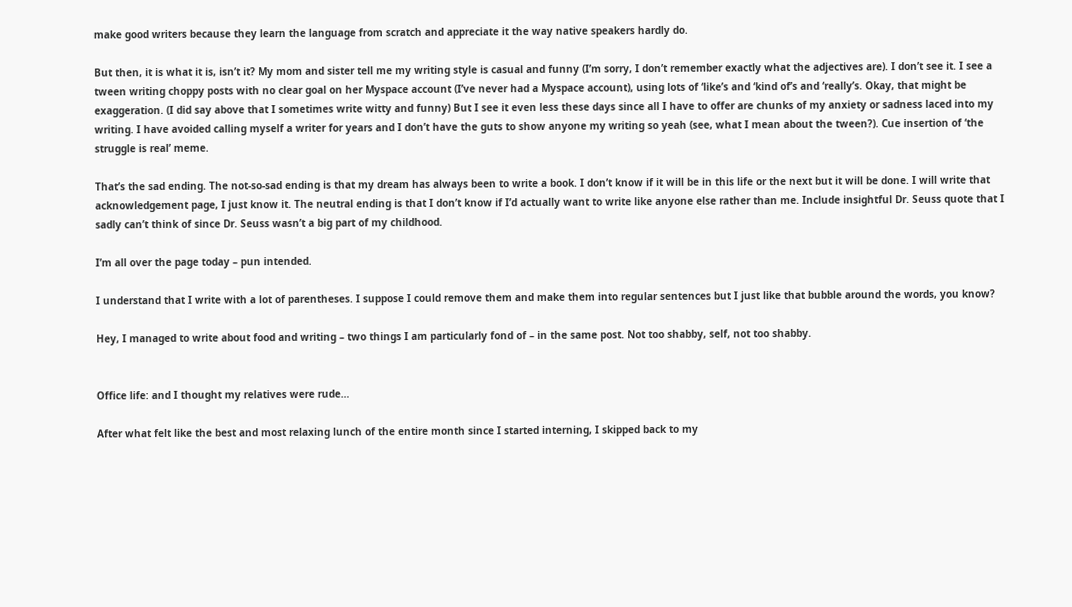make good writers because they learn the language from scratch and appreciate it the way native speakers hardly do.

But then, it is what it is, isn’t it? My mom and sister tell me my writing style is casual and funny (I’m sorry, I don’t remember exactly what the adjectives are). I don’t see it. I see a tween writing choppy posts with no clear goal on her Myspace account (I’ve never had a Myspace account), using lots of ‘like’s and ‘kind of’s and ‘really’s. Okay, that might be exaggeration. (I did say above that I sometimes write witty and funny) But I see it even less these days since all I have to offer are chunks of my anxiety or sadness laced into my writing. I have avoided calling myself a writer for years and I don’t have the guts to show anyone my writing so yeah (see, what I mean about the tween?). Cue insertion of ‘the struggle is real’ meme.

That’s the sad ending. The not-so-sad ending is that my dream has always been to write a book. I don’t know if it will be in this life or the next but it will be done. I will write that acknowledgement page, I just know it. The neutral ending is that I don’t know if I’d actually want to write like anyone else rather than me. Include insightful Dr. Seuss quote that I sadly can’t think of since Dr. Seuss wasn’t a big part of my childhood.

I’m all over the page today – pun intended.

I understand that I write with a lot of parentheses. I suppose I could remove them and make them into regular sentences but I just like that bubble around the words, you know?

Hey, I managed to write about food and writing – two things I am particularly fond of – in the same post. Not too shabby, self, not too shabby.


Office life: and I thought my relatives were rude…

After what felt like the best and most relaxing lunch of the entire month since I started interning, I skipped back to my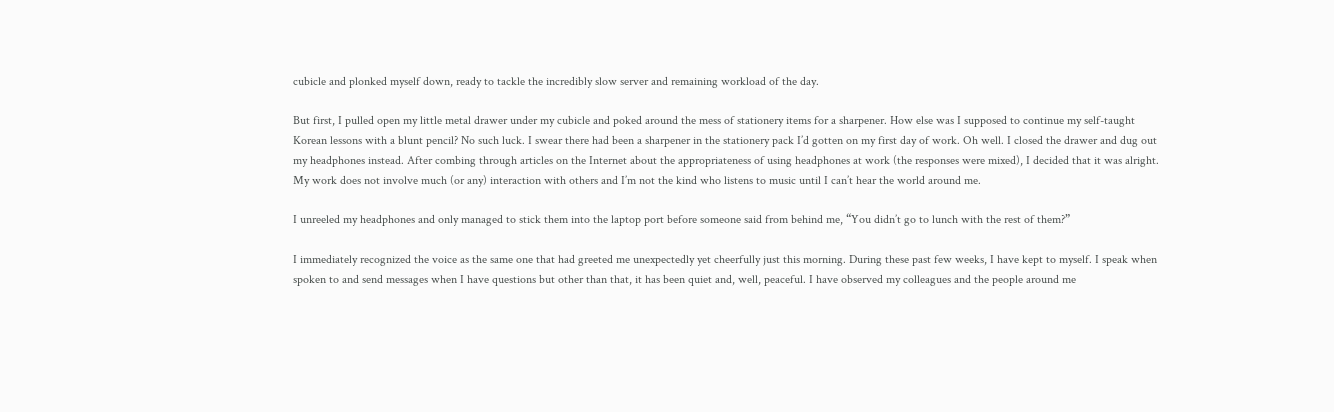cubicle and plonked myself down, ready to tackle the incredibly slow server and remaining workload of the day.

But first, I pulled open my little metal drawer under my cubicle and poked around the mess of stationery items for a sharpener. How else was I supposed to continue my self-taught Korean lessons with a blunt pencil? No such luck. I swear there had been a sharpener in the stationery pack I’d gotten on my first day of work. Oh well. I closed the drawer and dug out my headphones instead. After combing through articles on the Internet about the appropriateness of using headphones at work (the responses were mixed), I decided that it was alright. My work does not involve much (or any) interaction with others and I’m not the kind who listens to music until I can’t hear the world around me.

I unreeled my headphones and only managed to stick them into the laptop port before someone said from behind me, “You didn’t go to lunch with the rest of them?”

I immediately recognized the voice as the same one that had greeted me unexpectedly yet cheerfully just this morning. During these past few weeks, I have kept to myself. I speak when spoken to and send messages when I have questions but other than that, it has been quiet and, well, peaceful. I have observed my colleagues and the people around me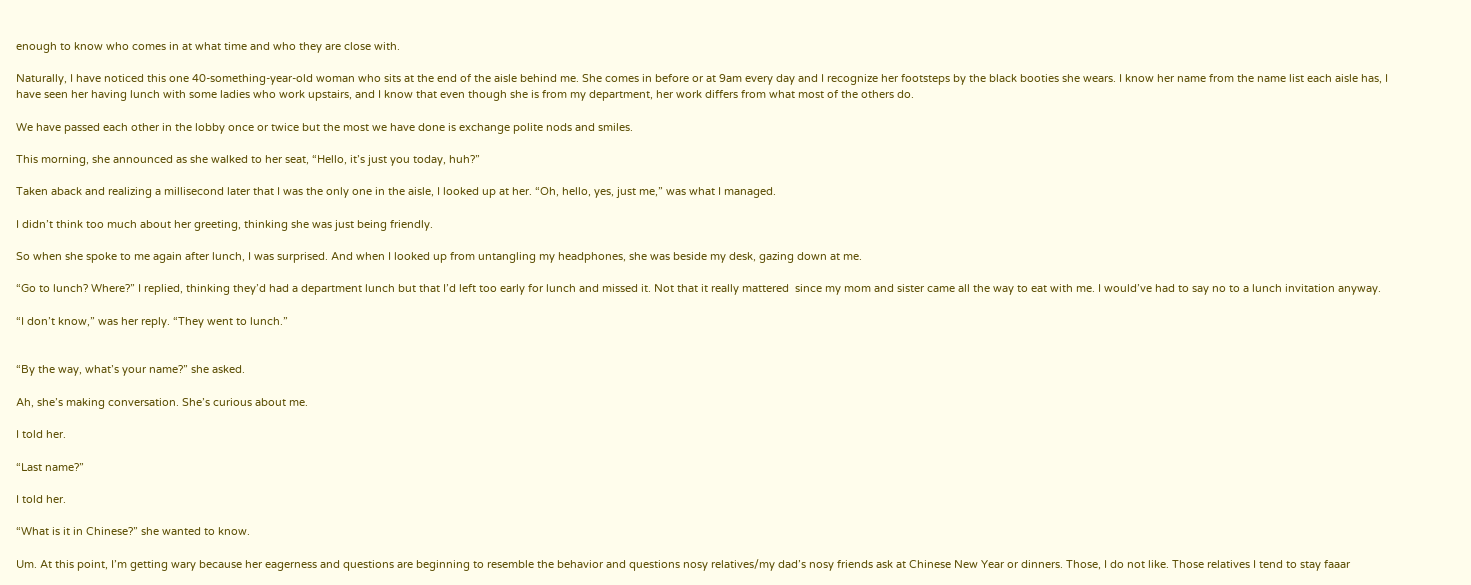enough to know who comes in at what time and who they are close with.

Naturally, I have noticed this one 40-something-year-old woman who sits at the end of the aisle behind me. She comes in before or at 9am every day and I recognize her footsteps by the black booties she wears. I know her name from the name list each aisle has, I have seen her having lunch with some ladies who work upstairs, and I know that even though she is from my department, her work differs from what most of the others do.

We have passed each other in the lobby once or twice but the most we have done is exchange polite nods and smiles.

This morning, she announced as she walked to her seat, “Hello, it’s just you today, huh?”

Taken aback and realizing a millisecond later that I was the only one in the aisle, I looked up at her. “Oh, hello, yes, just me,” was what I managed.

I didn’t think too much about her greeting, thinking she was just being friendly.

So when she spoke to me again after lunch, I was surprised. And when I looked up from untangling my headphones, she was beside my desk, gazing down at me.

“Go to lunch? Where?” I replied, thinking they’d had a department lunch but that I’d left too early for lunch and missed it. Not that it really mattered  since my mom and sister came all the way to eat with me. I would’ve had to say no to a lunch invitation anyway.

“I don’t know,” was her reply. “They went to lunch.”


“By the way, what’s your name?” she asked.

Ah, she’s making conversation. She’s curious about me.

I told her.

“Last name?”

I told her.

“What is it in Chinese?” she wanted to know.

Um. At this point, I’m getting wary because her eagerness and questions are beginning to resemble the behavior and questions nosy relatives/my dad’s nosy friends ask at Chinese New Year or dinners. Those, I do not like. Those relatives I tend to stay faaar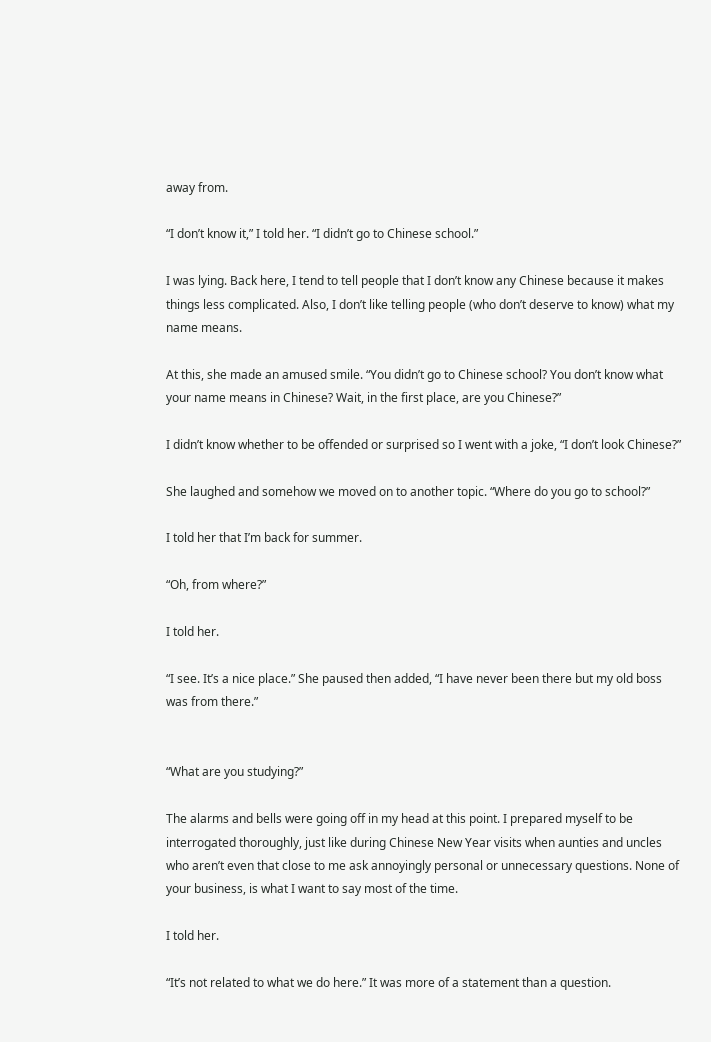away from.

“I don’t know it,” I told her. “I didn’t go to Chinese school.”

I was lying. Back here, I tend to tell people that I don’t know any Chinese because it makes things less complicated. Also, I don’t like telling people (who don’t deserve to know) what my name means.

At this, she made an amused smile. “You didn’t go to Chinese school? You don’t know what your name means in Chinese? Wait, in the first place, are you Chinese?”

I didn’t know whether to be offended or surprised so I went with a joke, “I don’t look Chinese?”

She laughed and somehow we moved on to another topic. “Where do you go to school?”

I told her that I’m back for summer.

“Oh, from where?”

I told her.

“I see. It’s a nice place.” She paused then added, “I have never been there but my old boss was from there.”


“What are you studying?”

The alarms and bells were going off in my head at this point. I prepared myself to be interrogated thoroughly, just like during Chinese New Year visits when aunties and uncles who aren’t even that close to me ask annoyingly personal or unnecessary questions. None of your business, is what I want to say most of the time.

I told her.

“It’s not related to what we do here.” It was more of a statement than a question.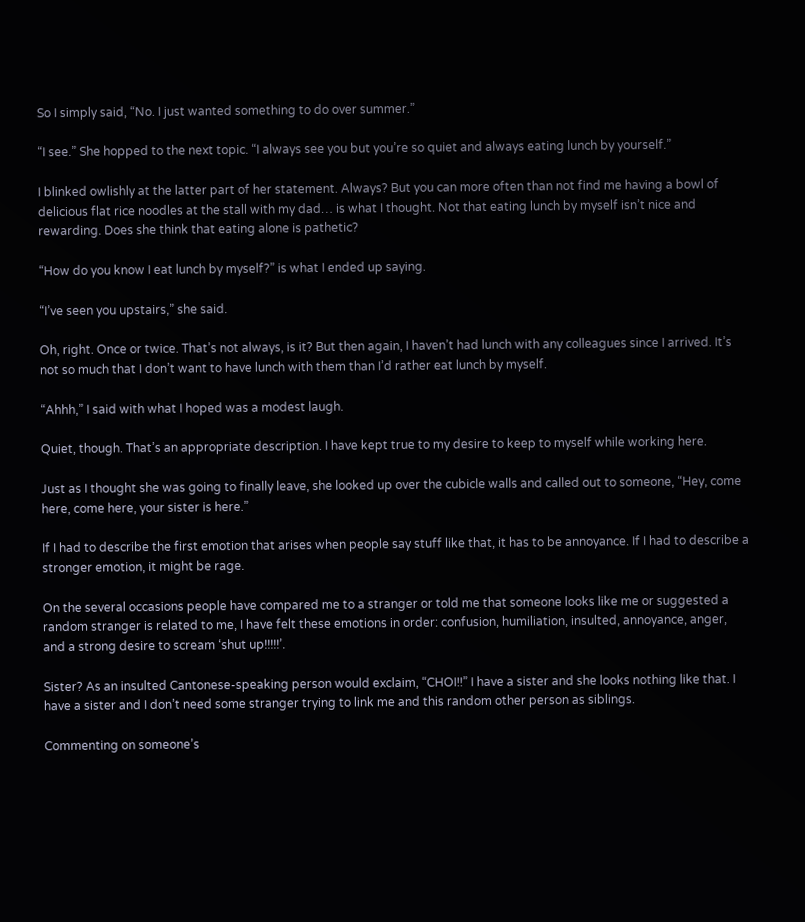So I simply said, “No. I just wanted something to do over summer.”

“I see.” She hopped to the next topic. “I always see you but you’re so quiet and always eating lunch by yourself.”

I blinked owlishly at the latter part of her statement. Always? But you can more often than not find me having a bowl of delicious flat rice noodles at the stall with my dad… is what I thought. Not that eating lunch by myself isn’t nice and rewarding. Does she think that eating alone is pathetic?

“How do you know I eat lunch by myself?” is what I ended up saying.

“I’ve seen you upstairs,” she said.

Oh, right. Once or twice. That’s not always, is it? But then again, I haven’t had lunch with any colleagues since I arrived. It’s not so much that I don’t want to have lunch with them than I’d rather eat lunch by myself.

“Ahhh,” I said with what I hoped was a modest laugh.

Quiet, though. That’s an appropriate description. I have kept true to my desire to keep to myself while working here.

Just as I thought she was going to finally leave, she looked up over the cubicle walls and called out to someone, “Hey, come here, come here, your sister is here.”

If I had to describe the first emotion that arises when people say stuff like that, it has to be annoyance. If I had to describe a stronger emotion, it might be rage.

On the several occasions people have compared me to a stranger or told me that someone looks like me or suggested a random stranger is related to me, I have felt these emotions in order: confusion, humiliation, insulted, annoyance, anger, and a strong desire to scream ‘shut up!!!!!’.

Sister? As an insulted Cantonese-speaking person would exclaim, “CHOI!!” I have a sister and she looks nothing like that. I have a sister and I don’t need some stranger trying to link me and this random other person as siblings.

Commenting on someone’s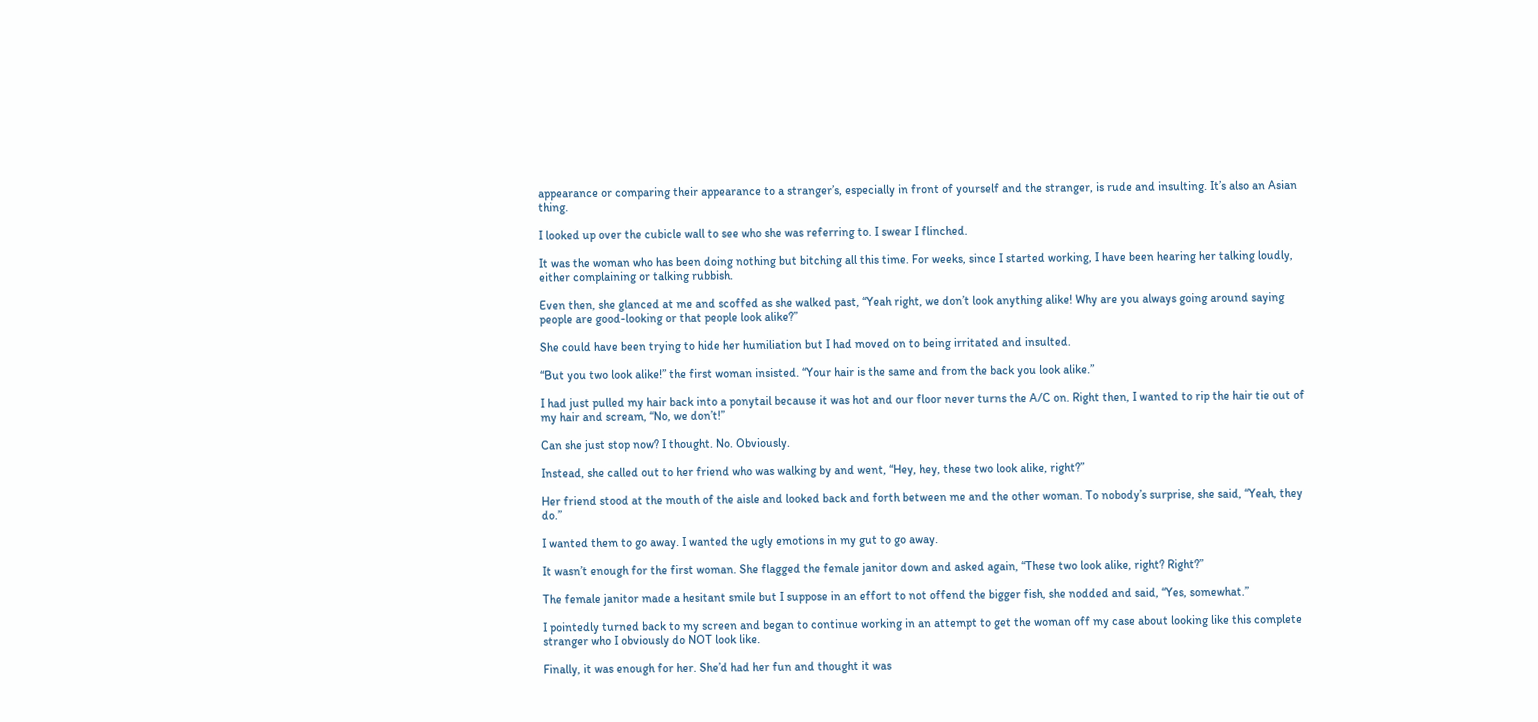appearance or comparing their appearance to a stranger’s, especially in front of yourself and the stranger, is rude and insulting. It’s also an Asian thing.

I looked up over the cubicle wall to see who she was referring to. I swear I flinched.

It was the woman who has been doing nothing but bitching all this time. For weeks, since I started working, I have been hearing her talking loudly, either complaining or talking rubbish.

Even then, she glanced at me and scoffed as she walked past, “Yeah right, we don’t look anything alike! Why are you always going around saying people are good-looking or that people look alike?”

She could have been trying to hide her humiliation but I had moved on to being irritated and insulted.

“But you two look alike!” the first woman insisted. “Your hair is the same and from the back you look alike.”

I had just pulled my hair back into a ponytail because it was hot and our floor never turns the A/C on. Right then, I wanted to rip the hair tie out of my hair and scream, “No, we don’t!”

Can she just stop now? I thought. No. Obviously.

Instead, she called out to her friend who was walking by and went, “Hey, hey, these two look alike, right?”

Her friend stood at the mouth of the aisle and looked back and forth between me and the other woman. To nobody’s surprise, she said, “Yeah, they do.”

I wanted them to go away. I wanted the ugly emotions in my gut to go away.

It wasn’t enough for the first woman. She flagged the female janitor down and asked again, “These two look alike, right? Right?”

The female janitor made a hesitant smile but I suppose in an effort to not offend the bigger fish, she nodded and said, “Yes, somewhat.”

I pointedly turned back to my screen and began to continue working in an attempt to get the woman off my case about looking like this complete stranger who I obviously do NOT look like.

Finally, it was enough for her. She’d had her fun and thought it was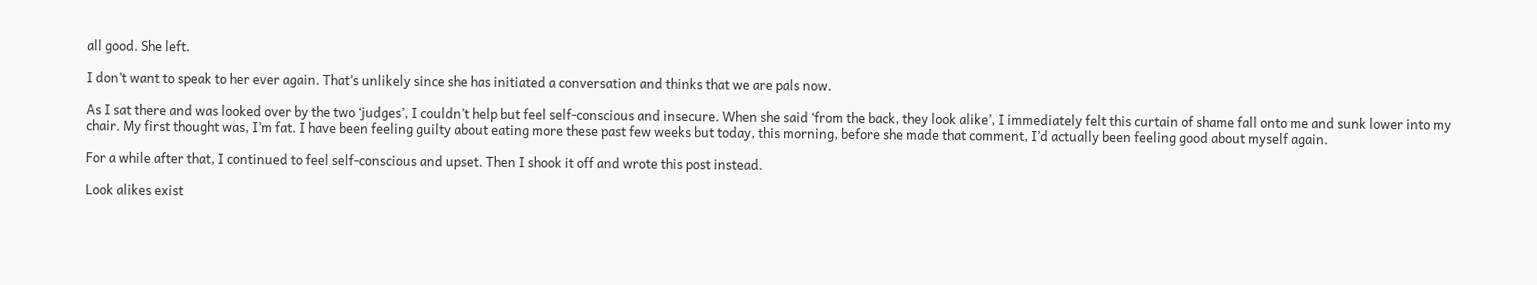all good. She left.

I don’t want to speak to her ever again. That’s unlikely since she has initiated a conversation and thinks that we are pals now.

As I sat there and was looked over by the two ‘judges’, I couldn’t help but feel self-conscious and insecure. When she said ‘from the back, they look alike’, I immediately felt this curtain of shame fall onto me and sunk lower into my chair. My first thought was, I’m fat. I have been feeling guilty about eating more these past few weeks but today, this morning, before she made that comment, I’d actually been feeling good about myself again.

For a while after that, I continued to feel self-conscious and upset. Then I shook it off and wrote this post instead.

Look alikes exist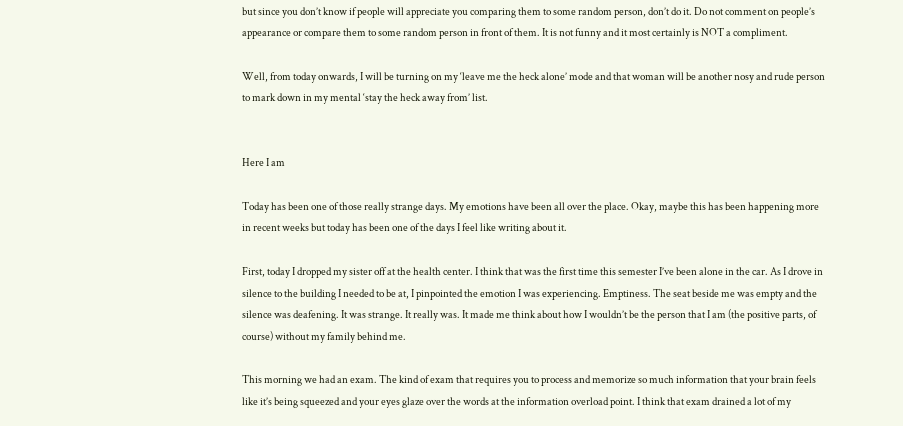but since you don’t know if people will appreciate you comparing them to some random person, don’t do it. Do not comment on people’s appearance or compare them to some random person in front of them. It is not funny and it most certainly is NOT a compliment.

Well, from today onwards, I will be turning on my ‘leave me the heck alone’ mode and that woman will be another nosy and rude person to mark down in my mental ‘stay the heck away from’ list.


Here I am

Today has been one of those really strange days. My emotions have been all over the place. Okay, maybe this has been happening more in recent weeks but today has been one of the days I feel like writing about it.

First, today I dropped my sister off at the health center. I think that was the first time this semester I’ve been alone in the car. As I drove in silence to the building I needed to be at, I pinpointed the emotion I was experiencing. Emptiness. The seat beside me was empty and the silence was deafening. It was strange. It really was. It made me think about how I wouldn’t be the person that I am (the positive parts, of course) without my family behind me.

This morning we had an exam. The kind of exam that requires you to process and memorize so much information that your brain feels like it’s being squeezed and your eyes glaze over the words at the information overload point. I think that exam drained a lot of my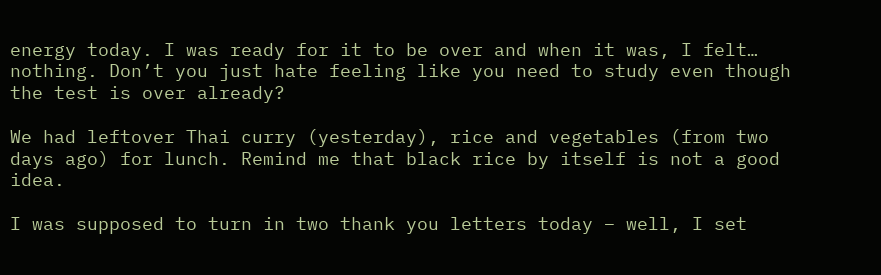energy today. I was ready for it to be over and when it was, I felt… nothing. Don’t you just hate feeling like you need to study even though the test is over already?

We had leftover Thai curry (yesterday), rice and vegetables (from two days ago) for lunch. Remind me that black rice by itself is not a good idea.

I was supposed to turn in two thank you letters today – well, I set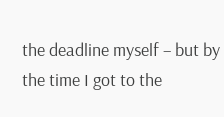the deadline myself – but by the time I got to the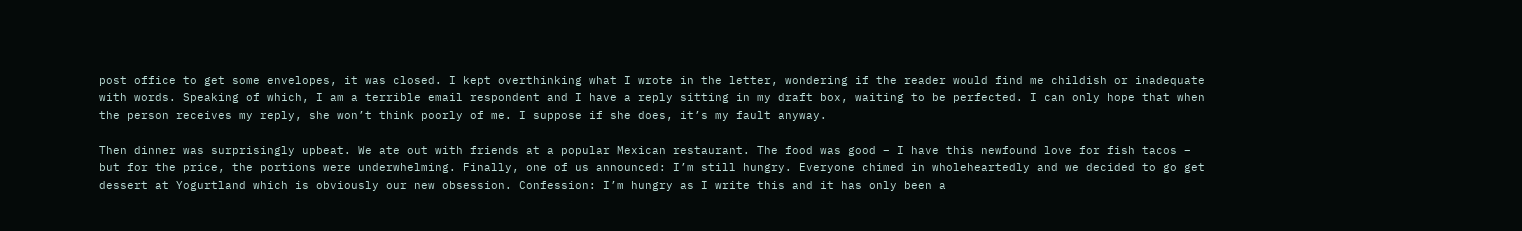post office to get some envelopes, it was closed. I kept overthinking what I wrote in the letter, wondering if the reader would find me childish or inadequate with words. Speaking of which, I am a terrible email respondent and I have a reply sitting in my draft box, waiting to be perfected. I can only hope that when the person receives my reply, she won’t think poorly of me. I suppose if she does, it’s my fault anyway.

Then dinner was surprisingly upbeat. We ate out with friends at a popular Mexican restaurant. The food was good – I have this newfound love for fish tacos – but for the price, the portions were underwhelming. Finally, one of us announced: I’m still hungry. Everyone chimed in wholeheartedly and we decided to go get dessert at Yogurtland which is obviously our new obsession. Confession: I’m hungry as I write this and it has only been a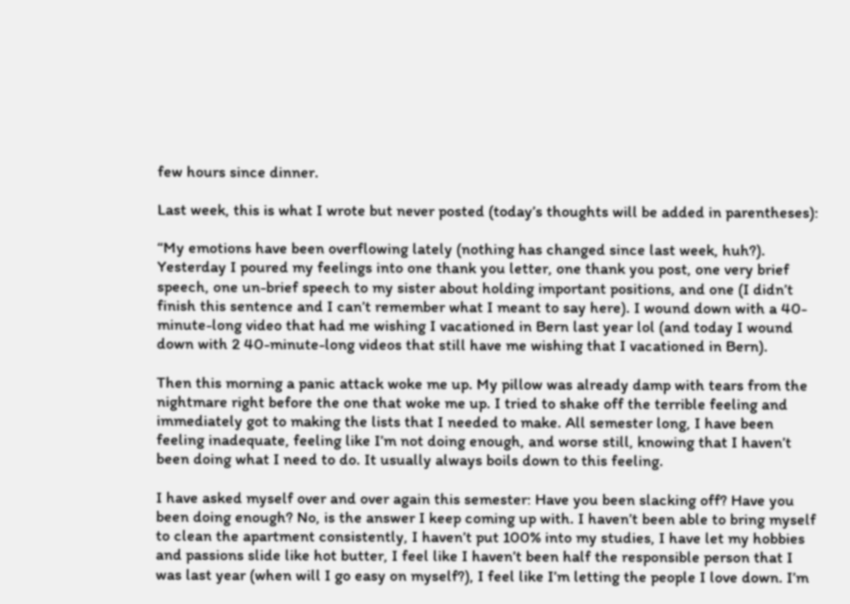few hours since dinner.

Last week, this is what I wrote but never posted (today’s thoughts will be added in parentheses):

“My emotions have been overflowing lately (nothing has changed since last week, huh?). Yesterday I poured my feelings into one thank you letter, one thank you post, one very brief speech, one un-brief speech to my sister about holding important positions, and one (I didn’t finish this sentence and I can’t remember what I meant to say here). I wound down with a 40-minute-long video that had me wishing I vacationed in Bern last year lol (and today I wound down with 2 40-minute-long videos that still have me wishing that I vacationed in Bern).

Then this morning a panic attack woke me up. My pillow was already damp with tears from the nightmare right before the one that woke me up. I tried to shake off the terrible feeling and immediately got to making the lists that I needed to make. All semester long, I have been feeling inadequate, feeling like I’m not doing enough, and worse still, knowing that I haven’t been doing what I need to do. It usually always boils down to this feeling.

I have asked myself over and over again this semester: Have you been slacking off? Have you been doing enough? No, is the answer I keep coming up with. I haven’t been able to bring myself to clean the apartment consistently, I haven’t put 100% into my studies, I have let my hobbies and passions slide like hot butter, I feel like I haven’t been half the responsible person that I was last year (when will I go easy on myself?), I feel like I’m letting the people I love down. I’m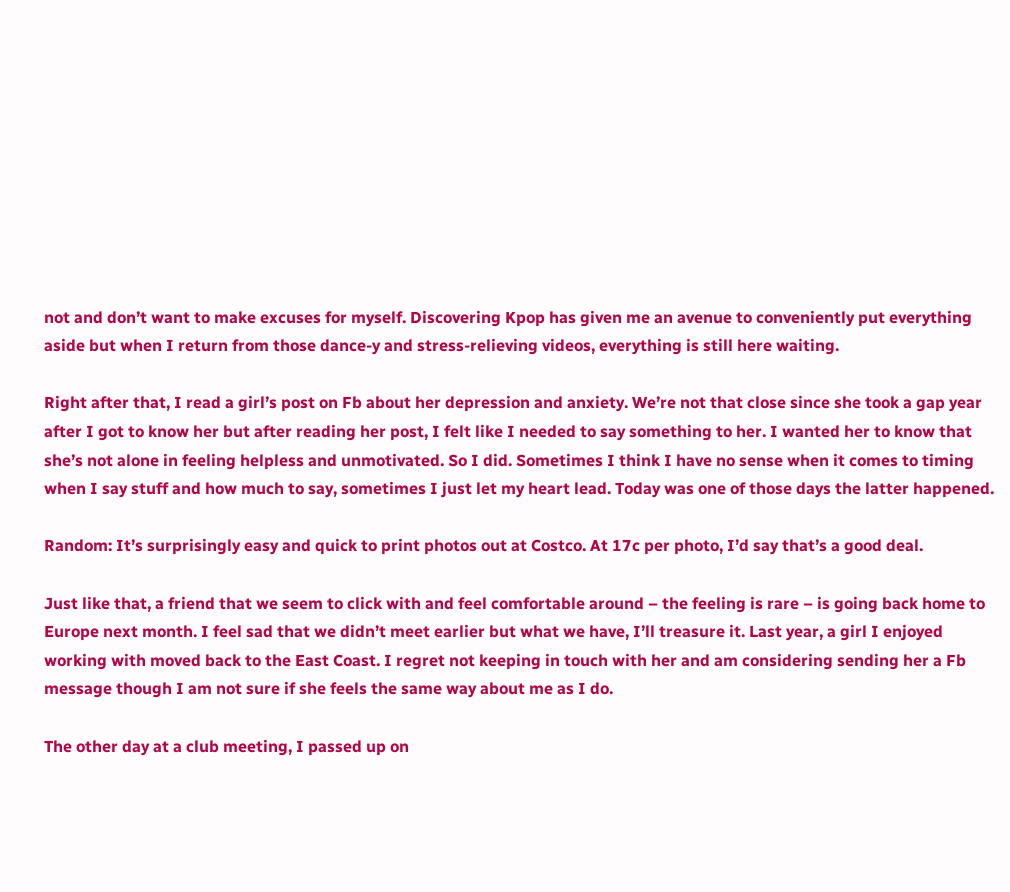not and don’t want to make excuses for myself. Discovering Kpop has given me an avenue to conveniently put everything aside but when I return from those dance-y and stress-relieving videos, everything is still here waiting.

Right after that, I read a girl’s post on Fb about her depression and anxiety. We’re not that close since she took a gap year after I got to know her but after reading her post, I felt like I needed to say something to her. I wanted her to know that she’s not alone in feeling helpless and unmotivated. So I did. Sometimes I think I have no sense when it comes to timing when I say stuff and how much to say, sometimes I just let my heart lead. Today was one of those days the latter happened.

Random: It’s surprisingly easy and quick to print photos out at Costco. At 17c per photo, I’d say that’s a good deal.

Just like that, a friend that we seem to click with and feel comfortable around – the feeling is rare – is going back home to Europe next month. I feel sad that we didn’t meet earlier but what we have, I’ll treasure it. Last year, a girl I enjoyed working with moved back to the East Coast. I regret not keeping in touch with her and am considering sending her a Fb message though I am not sure if she feels the same way about me as I do.

The other day at a club meeting, I passed up on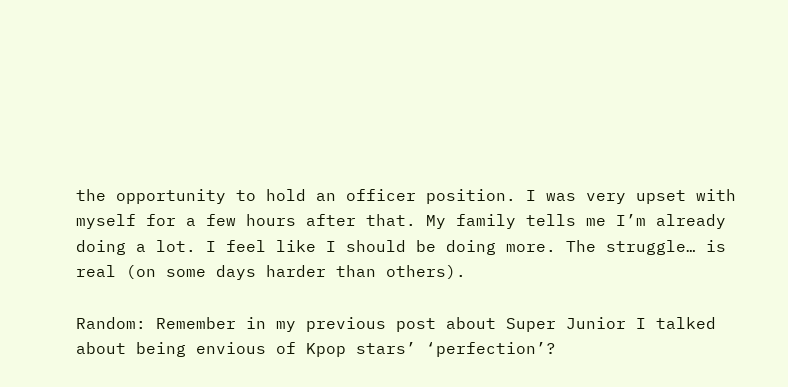the opportunity to hold an officer position. I was very upset with myself for a few hours after that. My family tells me I’m already doing a lot. I feel like I should be doing more. The struggle… is real (on some days harder than others).

Random: Remember in my previous post about Super Junior I talked about being envious of Kpop stars’ ‘perfection’?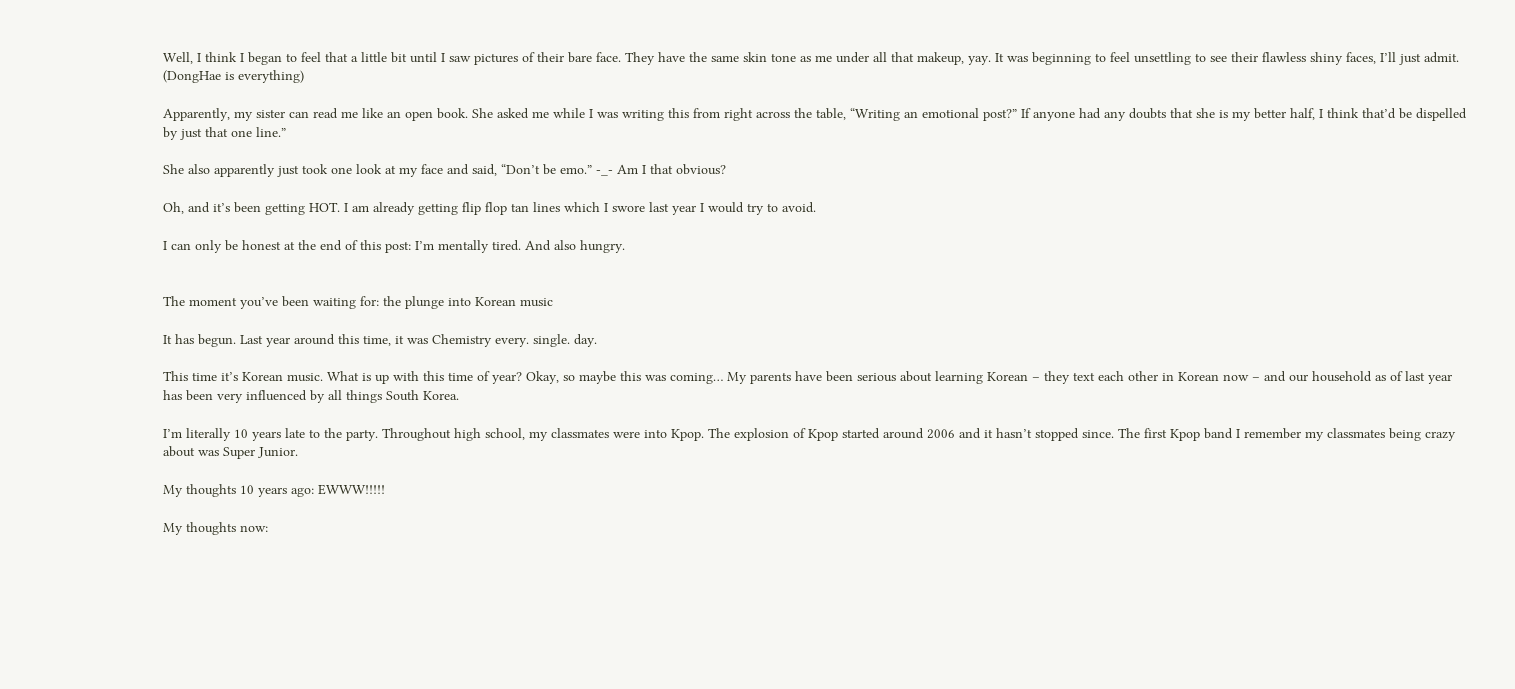Well, I think I began to feel that a little bit until I saw pictures of their bare face. They have the same skin tone as me under all that makeup, yay. It was beginning to feel unsettling to see their flawless shiny faces, I’ll just admit. (DongHae is everything)

Apparently, my sister can read me like an open book. She asked me while I was writing this from right across the table, “Writing an emotional post?” If anyone had any doubts that she is my better half, I think that’d be dispelled by just that one line.”

She also apparently just took one look at my face and said, “Don’t be emo.” -_- Am I that obvious?

Oh, and it’s been getting HOT. I am already getting flip flop tan lines which I swore last year I would try to avoid.

I can only be honest at the end of this post: I’m mentally tired. And also hungry.


The moment you’ve been waiting for: the plunge into Korean music

It has begun. Last year around this time, it was Chemistry every. single. day.

This time it’s Korean music. What is up with this time of year? Okay, so maybe this was coming… My parents have been serious about learning Korean – they text each other in Korean now – and our household as of last year has been very influenced by all things South Korea.

I’m literally 10 years late to the party. Throughout high school, my classmates were into Kpop. The explosion of Kpop started around 2006 and it hasn’t stopped since. The first Kpop band I remember my classmates being crazy about was Super Junior.

My thoughts 10 years ago: EWWW!!!!!

My thoughts now: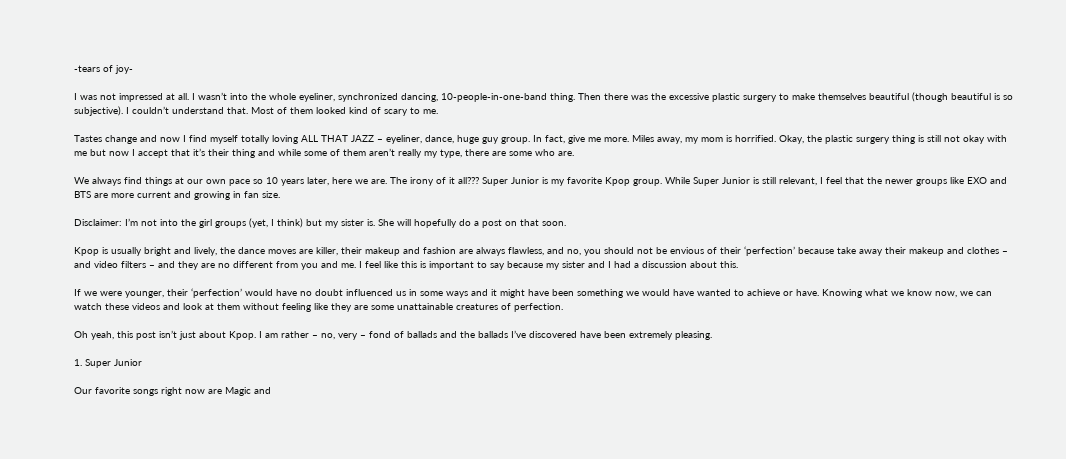-tears of joy-

I was not impressed at all. I wasn’t into the whole eyeliner, synchronized dancing, 10-people-in-one-band thing. Then there was the excessive plastic surgery to make themselves beautiful (though beautiful is so subjective). I couldn’t understand that. Most of them looked kind of scary to me.

Tastes change and now I find myself totally loving ALL THAT JAZZ – eyeliner, dance, huge guy group. In fact, give me more. Miles away, my mom is horrified. Okay, the plastic surgery thing is still not okay with me but now I accept that it’s their thing and while some of them aren’t really my type, there are some who are.

We always find things at our own pace so 10 years later, here we are. The irony of it all??? Super Junior is my favorite Kpop group. While Super Junior is still relevant, I feel that the newer groups like EXO and BTS are more current and growing in fan size.

Disclaimer: I’m not into the girl groups (yet, I think) but my sister is. She will hopefully do a post on that soon.

Kpop is usually bright and lively, the dance moves are killer, their makeup and fashion are always flawless, and no, you should not be envious of their ‘perfection’ because take away their makeup and clothes – and video filters – and they are no different from you and me. I feel like this is important to say because my sister and I had a discussion about this.

If we were younger, their ‘perfection’ would have no doubt influenced us in some ways and it might have been something we would have wanted to achieve or have. Knowing what we know now, we can watch these videos and look at them without feeling like they are some unattainable creatures of perfection.

Oh yeah, this post isn’t just about Kpop. I am rather – no, very – fond of ballads and the ballads I’ve discovered have been extremely pleasing.

1. Super Junior

Our favorite songs right now are Magic and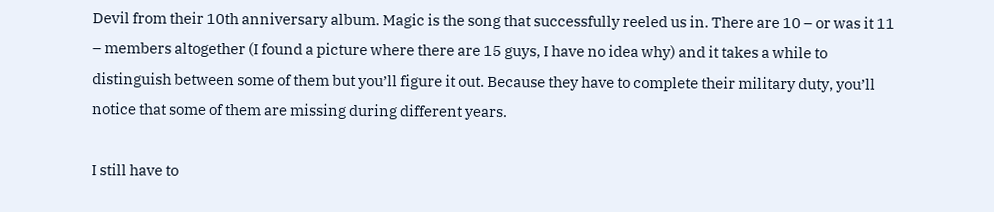Devil from their 10th anniversary album. Magic is the song that successfully reeled us in. There are 10 – or was it 11 – members altogether (I found a picture where there are 15 guys, I have no idea why) and it takes a while to distinguish between some of them but you’ll figure it out. Because they have to complete their military duty, you’ll notice that some of them are missing during different years.

I still have to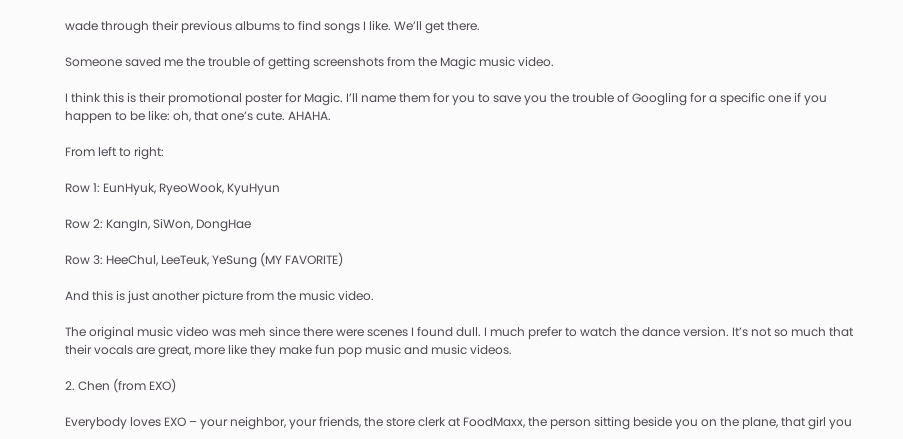wade through their previous albums to find songs I like. We’ll get there.

Someone saved me the trouble of getting screenshots from the Magic music video.

I think this is their promotional poster for Magic. I’ll name them for you to save you the trouble of Googling for a specific one if you happen to be like: oh, that one’s cute. AHAHA.

From left to right:

Row 1: EunHyuk, RyeoWook, KyuHyun

Row 2: KangIn, SiWon, DongHae

Row 3: HeeChul, LeeTeuk, YeSung (MY FAVORITE)

And this is just another picture from the music video.

The original music video was meh since there were scenes I found dull. I much prefer to watch the dance version. It’s not so much that their vocals are great, more like they make fun pop music and music videos.

2. Chen (from EXO)

Everybody loves EXO – your neighbor, your friends, the store clerk at FoodMaxx, the person sitting beside you on the plane, that girl you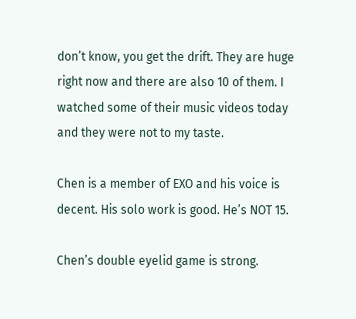don’t know, you get the drift. They are huge right now and there are also 10 of them. I watched some of their music videos today and they were not to my taste.

Chen is a member of EXO and his voice is decent. His solo work is good. He’s NOT 15.

Chen’s double eyelid game is strong.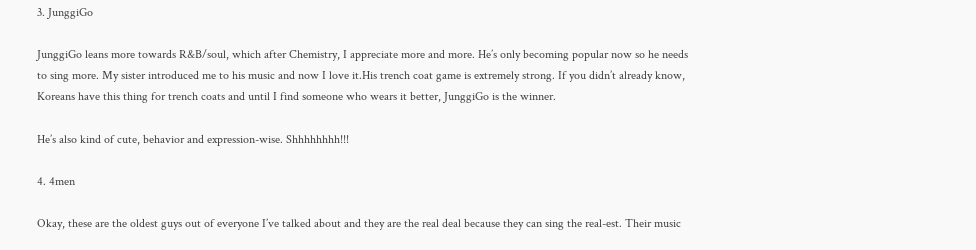3. JunggiGo

JunggiGo leans more towards R&B/soul, which after Chemistry, I appreciate more and more. He’s only becoming popular now so he needs to sing more. My sister introduced me to his music and now I love it.His trench coat game is extremely strong. If you didn’t already know, Koreans have this thing for trench coats and until I find someone who wears it better, JunggiGo is the winner.

He’s also kind of cute, behavior and expression-wise. Shhhhhhhh!!!

4. 4men

Okay, these are the oldest guys out of everyone I’ve talked about and they are the real deal because they can sing the real-est. Their music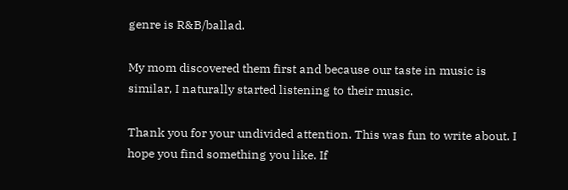genre is R&B/ballad.

My mom discovered them first and because our taste in music is similar, I naturally started listening to their music.

Thank you for your undivided attention. This was fun to write about. I hope you find something you like. If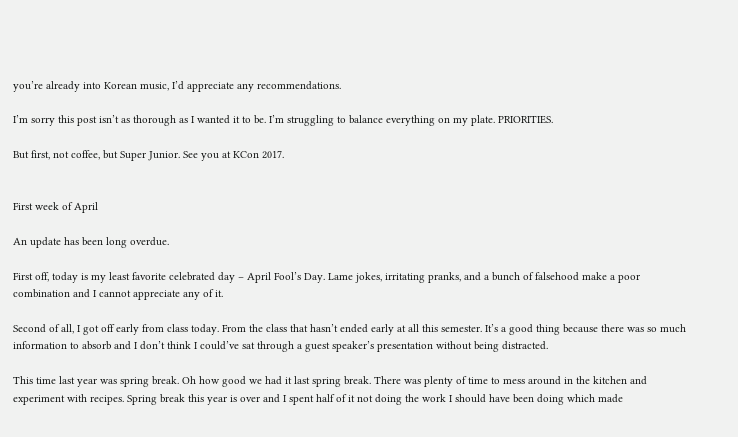you’re already into Korean music, I’d appreciate any recommendations.

I’m sorry this post isn’t as thorough as I wanted it to be. I’m struggling to balance everything on my plate. PRIORITIES.

But first, not coffee, but Super Junior. See you at KCon 2017.


First week of April

An update has been long overdue.

First off, today is my least favorite celebrated day – April Fool’s Day. Lame jokes, irritating pranks, and a bunch of falsehood make a poor combination and I cannot appreciate any of it.

Second of all, I got off early from class today. From the class that hasn’t ended early at all this semester. It’s a good thing because there was so much information to absorb and I don’t think I could’ve sat through a guest speaker’s presentation without being distracted.

This time last year was spring break. Oh how good we had it last spring break. There was plenty of time to mess around in the kitchen and experiment with recipes. Spring break this year is over and I spent half of it not doing the work I should have been doing which made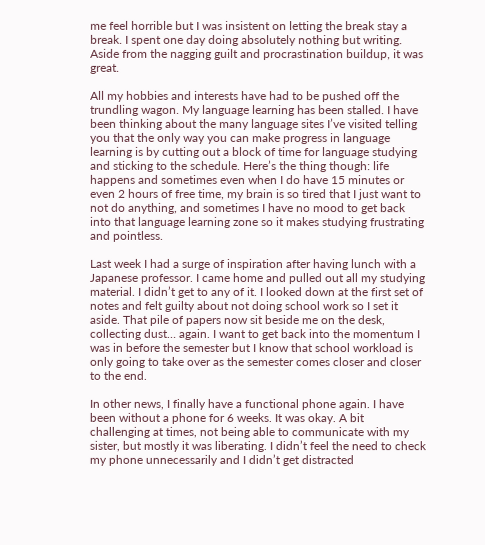me feel horrible but I was insistent on letting the break stay a break. I spent one day doing absolutely nothing but writing. Aside from the nagging guilt and procrastination buildup, it was great.

All my hobbies and interests have had to be pushed off the trundling wagon. My language learning has been stalled. I have been thinking about the many language sites I’ve visited telling you that the only way you can make progress in language learning is by cutting out a block of time for language studying and sticking to the schedule. Here’s the thing though: life happens and sometimes even when I do have 15 minutes or even 2 hours of free time, my brain is so tired that I just want to not do anything, and sometimes I have no mood to get back into that language learning zone so it makes studying frustrating and pointless.

Last week I had a surge of inspiration after having lunch with a Japanese professor. I came home and pulled out all my studying material. I didn’t get to any of it. I looked down at the first set of notes and felt guilty about not doing school work so I set it aside. That pile of papers now sit beside me on the desk, collecting dust… again. I want to get back into the momentum I was in before the semester but I know that school workload is only going to take over as the semester comes closer and closer to the end.

In other news, I finally have a functional phone again. I have been without a phone for 6 weeks. It was okay. A bit challenging at times, not being able to communicate with my sister, but mostly it was liberating. I didn’t feel the need to check my phone unnecessarily and I didn’t get distracted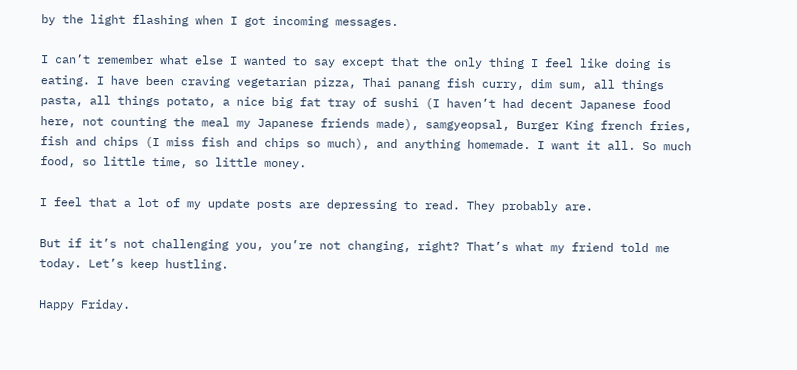by the light flashing when I got incoming messages.

I can’t remember what else I wanted to say except that the only thing I feel like doing is eating. I have been craving vegetarian pizza, Thai panang fish curry, dim sum, all things pasta, all things potato, a nice big fat tray of sushi (I haven’t had decent Japanese food here, not counting the meal my Japanese friends made), samgyeopsal, Burger King french fries, fish and chips (I miss fish and chips so much), and anything homemade. I want it all. So much food, so little time, so little money.

I feel that a lot of my update posts are depressing to read. They probably are.

But if it’s not challenging you, you’re not changing, right? That’s what my friend told me today. Let’s keep hustling.

Happy Friday.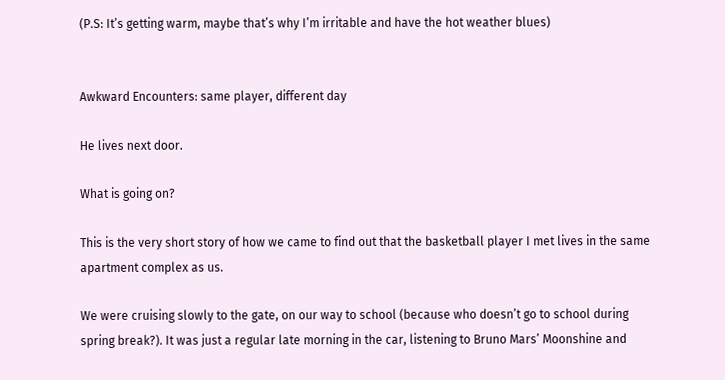(P.S: It’s getting warm, maybe that’s why I’m irritable and have the hot weather blues)


Awkward Encounters: same player, different day

He lives next door.

What is going on?

This is the very short story of how we came to find out that the basketball player I met lives in the same apartment complex as us.

We were cruising slowly to the gate, on our way to school (because who doesn’t go to school during spring break?). It was just a regular late morning in the car, listening to Bruno Mars’ Moonshine and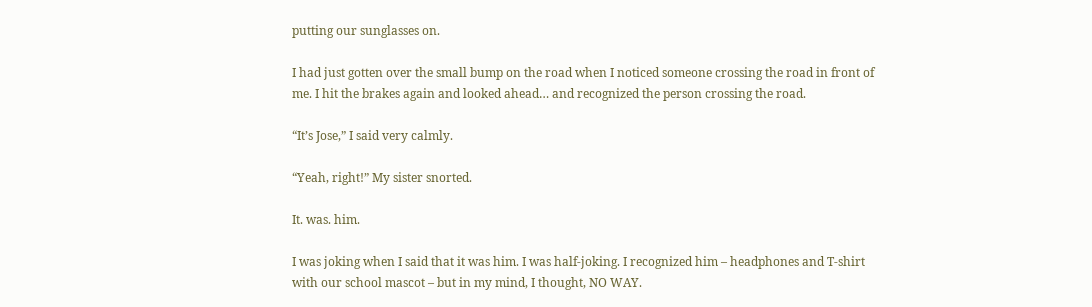putting our sunglasses on.

I had just gotten over the small bump on the road when I noticed someone crossing the road in front of me. I hit the brakes again and looked ahead… and recognized the person crossing the road.

“It’s Jose,” I said very calmly.

“Yeah, right!” My sister snorted.

It. was. him.

I was joking when I said that it was him. I was half-joking. I recognized him – headphones and T-shirt with our school mascot – but in my mind, I thought, NO WAY.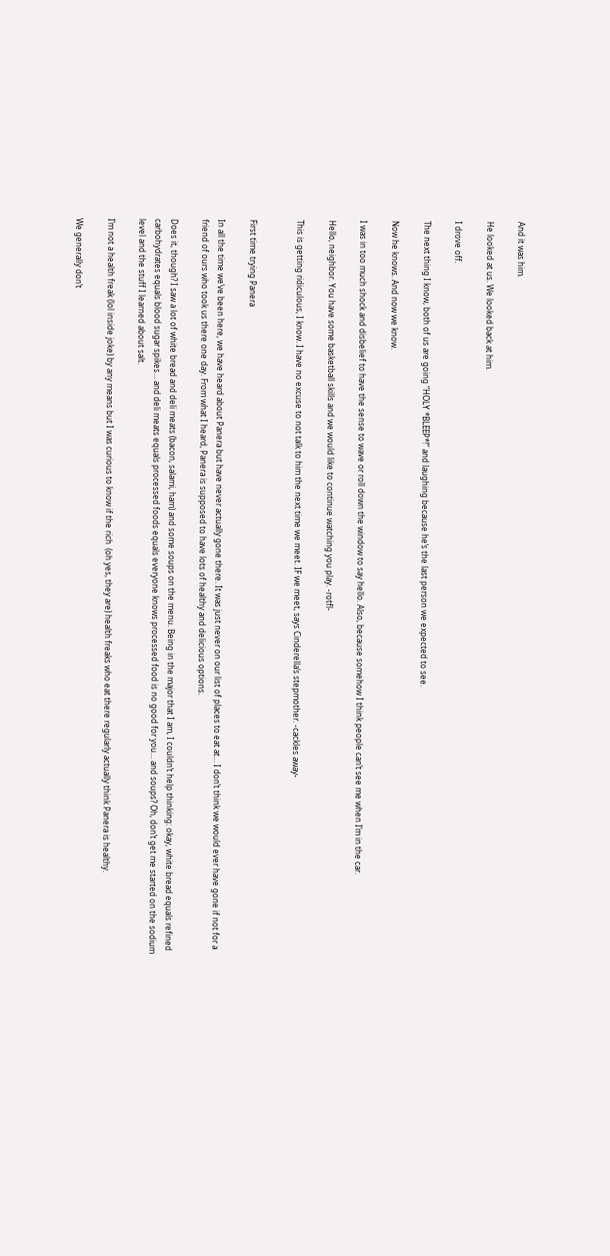And it was him.

He looked at us. We looked back at him.

I drove off.

The next thing I know, both of us are going “HOLY *BLEEP*!” and laughing because he’s the last person we expected to see.

Now he knows. And now we know.

I was in too much shock and disbelief to have the sense to wave or roll down the window to say hello. Also, because somehow I think people can’t see me when I’m in the car.

Hello, neighbor. You have some basketball skills and we would like to continue watching you play. -rotfl-

This is getting ridiculous, I know. I have no excuse to not talk to him the next time we meet. IF we meet, says Cinderella’s stepmother. -cackles away-


First time trying Panera

In all the time we’ve been here, we have heard about Panera but have never actually gone there. It was just never on our list of places to eat at… I don’t think we would ever have gone if not for a friend of ours who took us there one day. From what I heard, Panera is supposed to have lots of healthy and delicious options.

Does it, though? I saw a lot of white bread and deli meats (bacon, salami, ham) and some soups on the menu. Being in the major that I am, I couldn’t help thinking: okay, white bread equals refined carbohydrates equals blood sugar spikes… and deli meats equals processed foods equals everyone knows processed food is no good for you… and soups? Oh, don’t get me started on the sodium level and the stuff I learned about salt.

I’m not a health freak (lol inside joke) by any means but I was curious to know if the rich  (oh yes, they are) health freaks who eat there regularly actually think Panera is healthy.

We generally don’t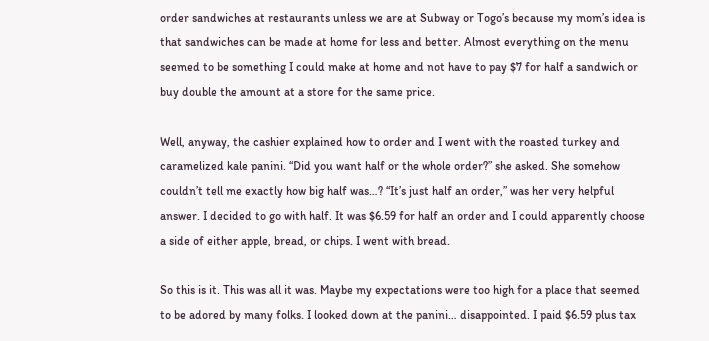order sandwiches at restaurants unless we are at Subway or Togo’s because my mom’s idea is that sandwiches can be made at home for less and better. Almost everything on the menu seemed to be something I could make at home and not have to pay $7 for half a sandwich or buy double the amount at a store for the same price.

Well, anyway, the cashier explained how to order and I went with the roasted turkey and caramelized kale panini. “Did you want half or the whole order?” she asked. She somehow couldn’t tell me exactly how big half was…? “It’s just half an order,” was her very helpful answer. I decided to go with half. It was $6.59 for half an order and I could apparently choose a side of either apple, bread, or chips. I went with bread.

So this is it. This was all it was. Maybe my expectations were too high for a place that seemed to be adored by many folks. I looked down at the panini… disappointed. I paid $6.59 plus tax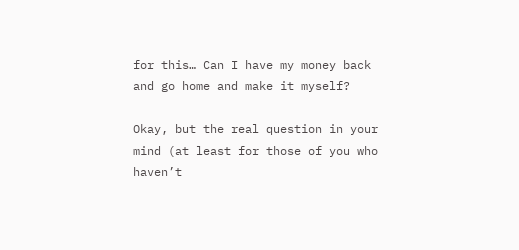for this… Can I have my money back and go home and make it myself?

Okay, but the real question in your mind (at least for those of you who haven’t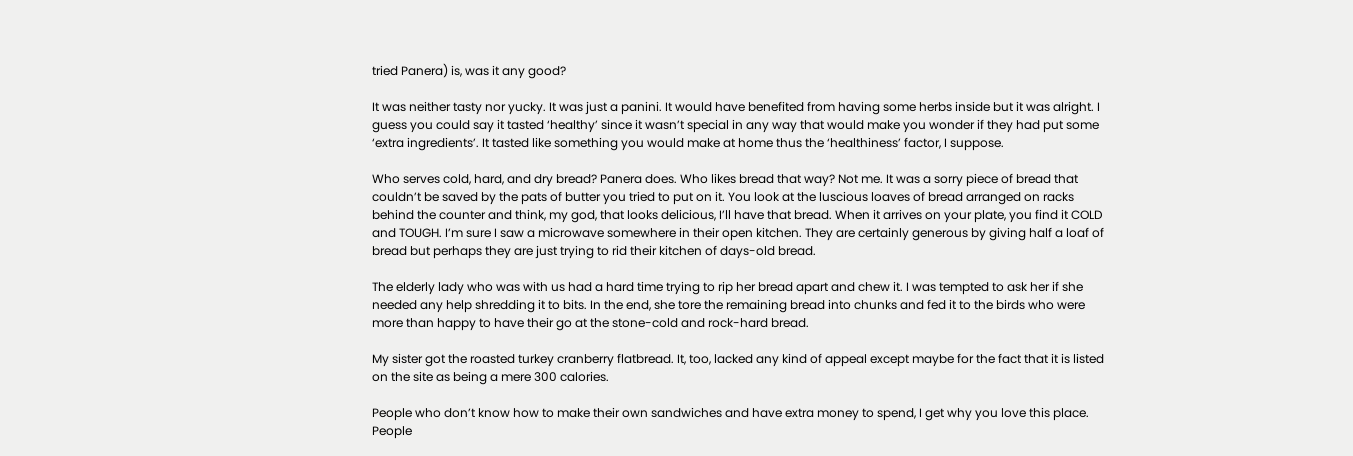tried Panera) is, was it any good?

It was neither tasty nor yucky. It was just a panini. It would have benefited from having some herbs inside but it was alright. I guess you could say it tasted ‘healthy’ since it wasn’t special in any way that would make you wonder if they had put some ‘extra ingredients’. It tasted like something you would make at home thus the ‘healthiness’ factor, I suppose.

Who serves cold, hard, and dry bread? Panera does. Who likes bread that way? Not me. It was a sorry piece of bread that couldn’t be saved by the pats of butter you tried to put on it. You look at the luscious loaves of bread arranged on racks behind the counter and think, my god, that looks delicious, I’ll have that bread. When it arrives on your plate, you find it COLD and TOUGH. I’m sure I saw a microwave somewhere in their open kitchen. They are certainly generous by giving half a loaf of bread but perhaps they are just trying to rid their kitchen of days-old bread.

The elderly lady who was with us had a hard time trying to rip her bread apart and chew it. I was tempted to ask her if she needed any help shredding it to bits. In the end, she tore the remaining bread into chunks and fed it to the birds who were more than happy to have their go at the stone-cold and rock-hard bread.

My sister got the roasted turkey cranberry flatbread. It, too, lacked any kind of appeal except maybe for the fact that it is listed on the site as being a mere 300 calories.

People who don’t know how to make their own sandwiches and have extra money to spend, I get why you love this place. People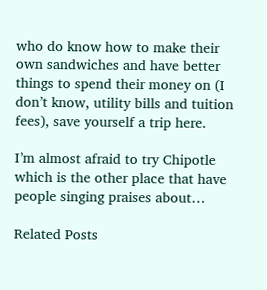who do know how to make their own sandwiches and have better things to spend their money on (I don’t know, utility bills and tuition fees), save yourself a trip here.

I’m almost afraid to try Chipotle which is the other place that have people singing praises about…

Related Posts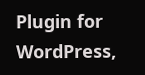Plugin for WordPress,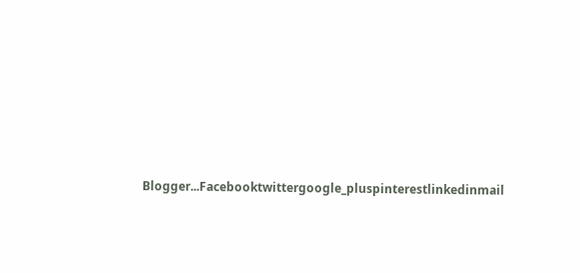Blogger...Facebooktwittergoogle_pluspinterestlinkedinmail